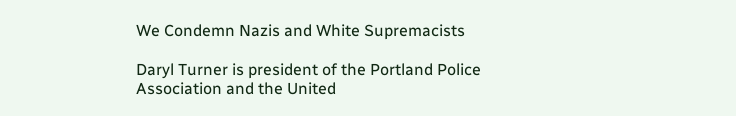We Condemn Nazis and White Supremacists

Daryl Turner is president of the Portland Police Association and the United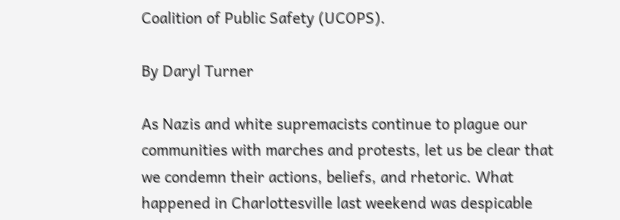Coalition of Public Safety (UCOPS).

By Daryl Turner

As Nazis and white supremacists continue to plague our communities with marches and protests, let us be clear that we condemn their actions, beliefs, and rhetoric. What happened in Charlottesville last weekend was despicable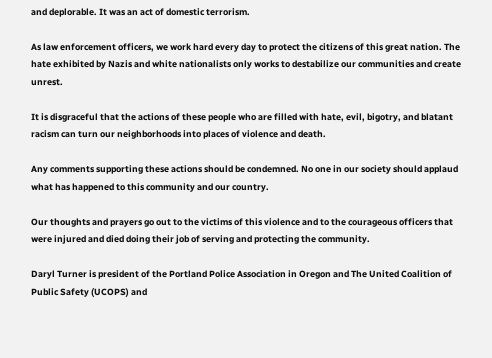and deplorable. It was an act of domestic terrorism.

As law enforcement officers, we work hard every day to protect the citizens of this great nation. The hate exhibited by Nazis and white nationalists only works to destabilize our communities and create unrest.

It is disgraceful that the actions of these people who are filled with hate, evil, bigotry, and blatant racism can turn our neighborhoods into places of violence and death.

Any comments supporting these actions should be condemned. No one in our society should applaud what has happened to this community and our country.

Our thoughts and prayers go out to the victims of this violence and to the courageous officers that were injured and died doing their job of serving and protecting the community.

Daryl Turner is president of the Portland Police Association in Oregon and The United Coalition of Public Safety (UCOPS) and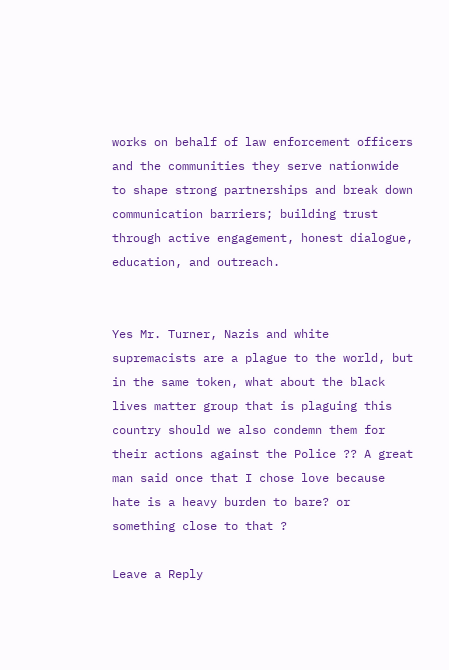works on behalf of law enforcement officers and the communities they serve nationwide to shape strong partnerships and break down communication barriers; building trust through active engagement, honest dialogue, education, and outreach.


Yes Mr. Turner, Nazis and white supremacists are a plague to the world, but in the same token, what about the black lives matter group that is plaguing this country should we also condemn them for their actions against the Police ?? A great man said once that I chose love because hate is a heavy burden to bare? or something close to that ?

Leave a Reply